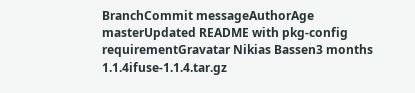BranchCommit messageAuthorAge
masterUpdated README with pkg-config requirementGravatar Nikias Bassen3 months
1.1.4ifuse-1.1.4.tar.gz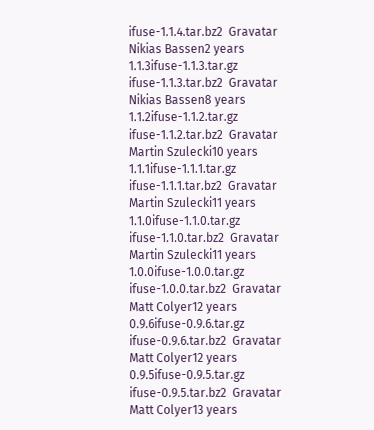ifuse-1.1.4.tar.bz2  Gravatar Nikias Bassen2 years
1.1.3ifuse-1.1.3.tar.gz  ifuse-1.1.3.tar.bz2  Gravatar Nikias Bassen8 years
1.1.2ifuse-1.1.2.tar.gz  ifuse-1.1.2.tar.bz2  Gravatar Martin Szulecki10 years
1.1.1ifuse-1.1.1.tar.gz  ifuse-1.1.1.tar.bz2  Gravatar Martin Szulecki11 years
1.1.0ifuse-1.1.0.tar.gz  ifuse-1.1.0.tar.bz2  Gravatar Martin Szulecki11 years
1.0.0ifuse-1.0.0.tar.gz  ifuse-1.0.0.tar.bz2  Gravatar Matt Colyer12 years
0.9.6ifuse-0.9.6.tar.gz  ifuse-0.9.6.tar.bz2  Gravatar Matt Colyer12 years
0.9.5ifuse-0.9.5.tar.gz  ifuse-0.9.5.tar.bz2  Gravatar Matt Colyer13 years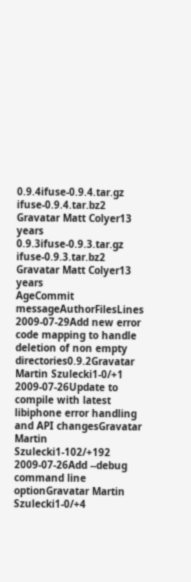0.9.4ifuse-0.9.4.tar.gz  ifuse-0.9.4.tar.bz2  Gravatar Matt Colyer13 years
0.9.3ifuse-0.9.3.tar.gz  ifuse-0.9.3.tar.bz2  Gravatar Matt Colyer13 years
AgeCommit messageAuthorFilesLines
2009-07-29Add new error code mapping to handle deletion of non empty directories0.9.2Gravatar Martin Szulecki1-0/+1
2009-07-26Update to compile with latest libiphone error handling and API changesGravatar Martin Szulecki1-102/+192
2009-07-26Add --debug command line optionGravatar Martin Szulecki1-0/+4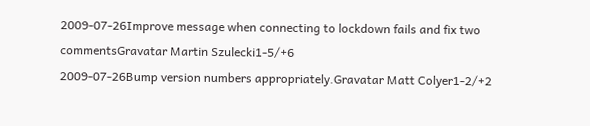2009-07-26Improve message when connecting to lockdown fails and fix two commentsGravatar Martin Szulecki1-5/+6
2009-07-26Bump version numbers appropriately.Gravatar Matt Colyer1-2/+2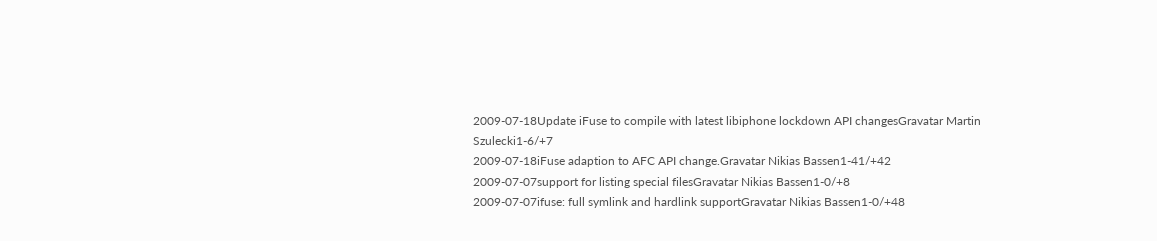2009-07-18Update iFuse to compile with latest libiphone lockdown API changesGravatar Martin Szulecki1-6/+7
2009-07-18iFuse adaption to AFC API change.Gravatar Nikias Bassen1-41/+42
2009-07-07support for listing special filesGravatar Nikias Bassen1-0/+8
2009-07-07ifuse: full symlink and hardlink supportGravatar Nikias Bassen1-0/+48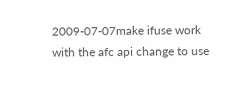2009-07-07make ifuse work with the afc api change to use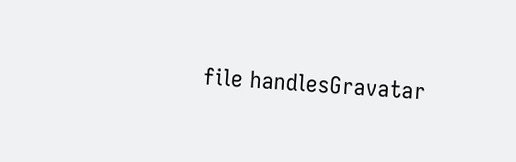file handlesGravatar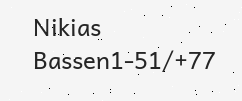Nikias Bassen1-51/+77